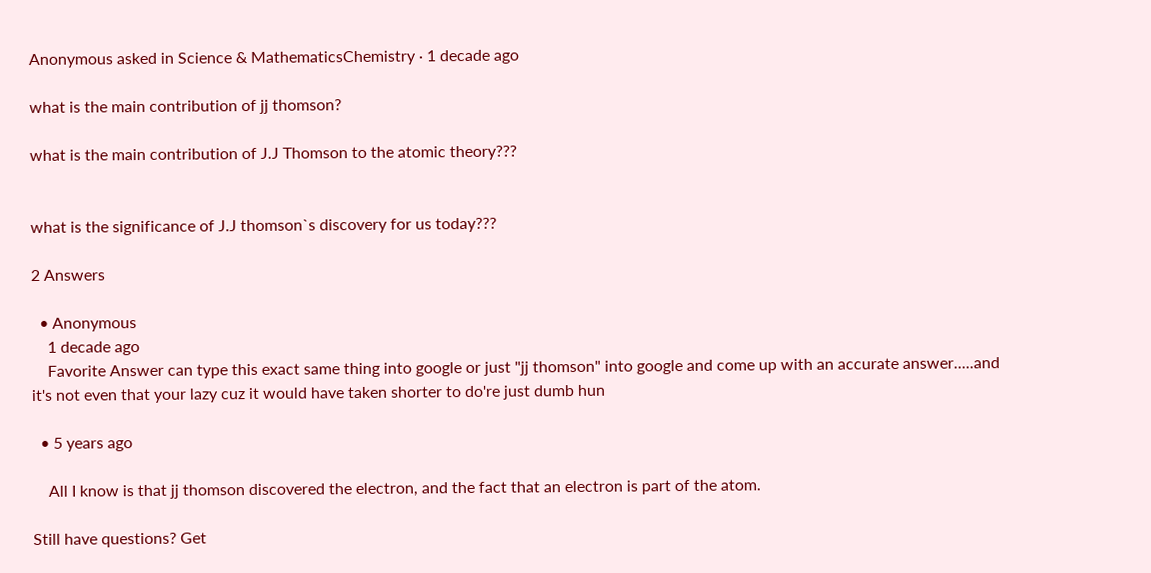Anonymous asked in Science & MathematicsChemistry · 1 decade ago

what is the main contribution of jj thomson?

what is the main contribution of J.J Thomson to the atomic theory???


what is the significance of J.J thomson`s discovery for us today???

2 Answers

  • Anonymous
    1 decade ago
    Favorite Answer can type this exact same thing into google or just "jj thomson" into google and come up with an accurate answer.....and it's not even that your lazy cuz it would have taken shorter to do're just dumb hun

  • 5 years ago

    All I know is that jj thomson discovered the electron, and the fact that an electron is part of the atom.

Still have questions? Get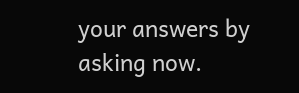your answers by asking now.